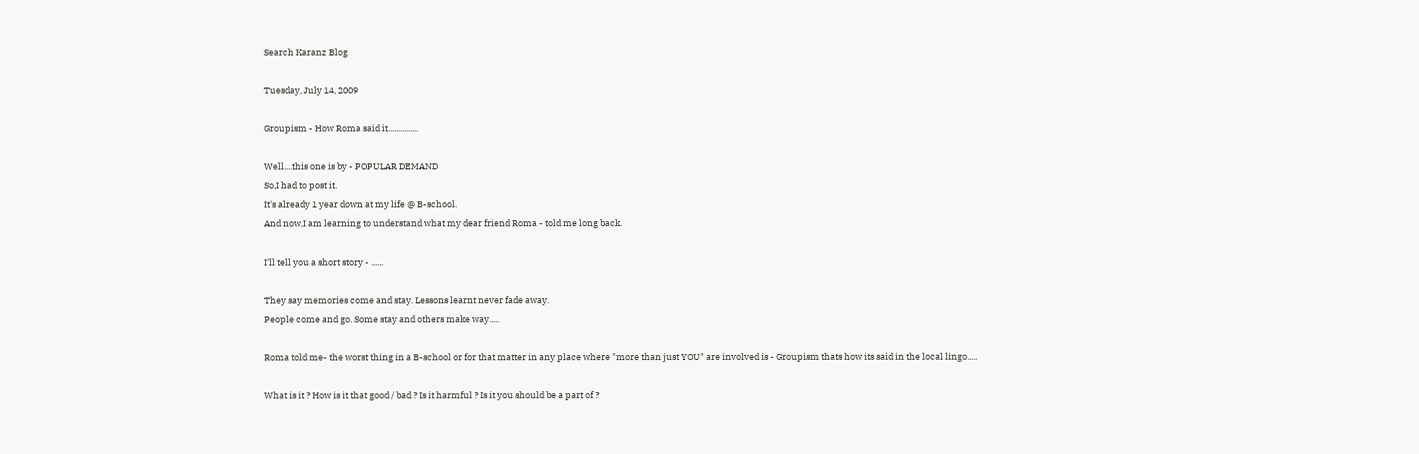Search Karanz Blog

Tuesday, July 14, 2009

Groupism - How Roma said it...............

Well....this one is by - POPULAR DEMAND
So,I had to post it.
It's already 1 year down at my life @ B-school.
And now,I am learning to understand what my dear friend Roma - told me long back.

I'll tell you a short story - ......

They say memories come and stay. Lessons learnt never fade away.
People come and go. Some stay and others make way.....

Roma told me- the worst thing in a B-school or for that matter in any place where "more than just YOU" are involved is - Groupism thats how its said in the local lingo.....

What is it ? How is it that good / bad ? Is it harmful ? Is it you should be a part of ?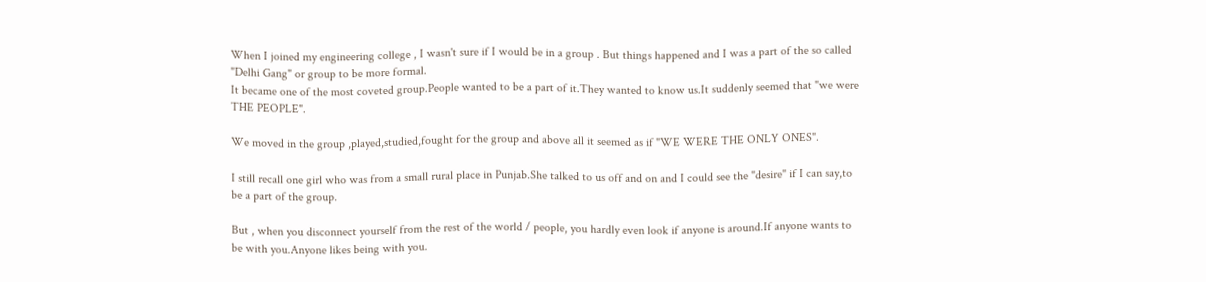When I joined my engineering college , I wasn't sure if I would be in a group . But things happened and I was a part of the so called "Delhi Gang" or group to be more formal.
It became one of the most coveted group.People wanted to be a part of it.They wanted to know us.It suddenly seemed that "we were THE PEOPLE".

We moved in the group ,played,studied,fought for the group and above all it seemed as if "WE WERE THE ONLY ONES".

I still recall one girl who was from a small rural place in Punjab.She talked to us off and on and I could see the "desire" if I can say,to be a part of the group.

But , when you disconnect yourself from the rest of the world / people, you hardly even look if anyone is around.If anyone wants to be with you.Anyone likes being with you.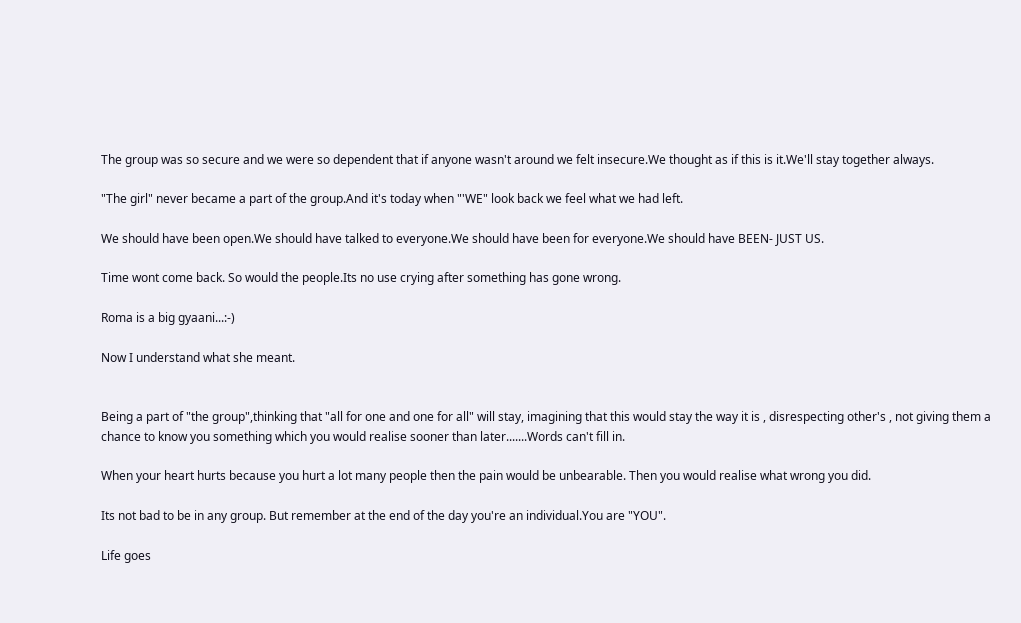The group was so secure and we were so dependent that if anyone wasn't around we felt insecure.We thought as if this is it.We'll stay together always.

"The girl" never became a part of the group.And it's today when "'WE" look back we feel what we had left.

We should have been open.We should have talked to everyone.We should have been for everyone.We should have BEEN- JUST US.

Time wont come back. So would the people.Its no use crying after something has gone wrong.

Roma is a big gyaani...:-)

Now I understand what she meant.


Being a part of "the group",thinking that "all for one and one for all" will stay, imagining that this would stay the way it is , disrespecting other's , not giving them a chance to know you something which you would realise sooner than later.......Words can't fill in.

When your heart hurts because you hurt a lot many people then the pain would be unbearable. Then you would realise what wrong you did.

Its not bad to be in any group. But remember at the end of the day you're an individual.You are "YOU".

Life goes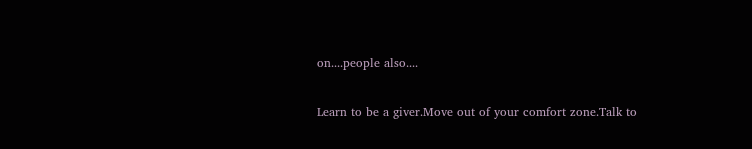on....people also....

Learn to be a giver.Move out of your comfort zone.Talk to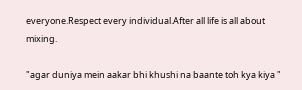everyone.Respect every individual.After all life is all about mixing.

"agar duniya mein aakar bhi khushi na baante toh kya kiya "